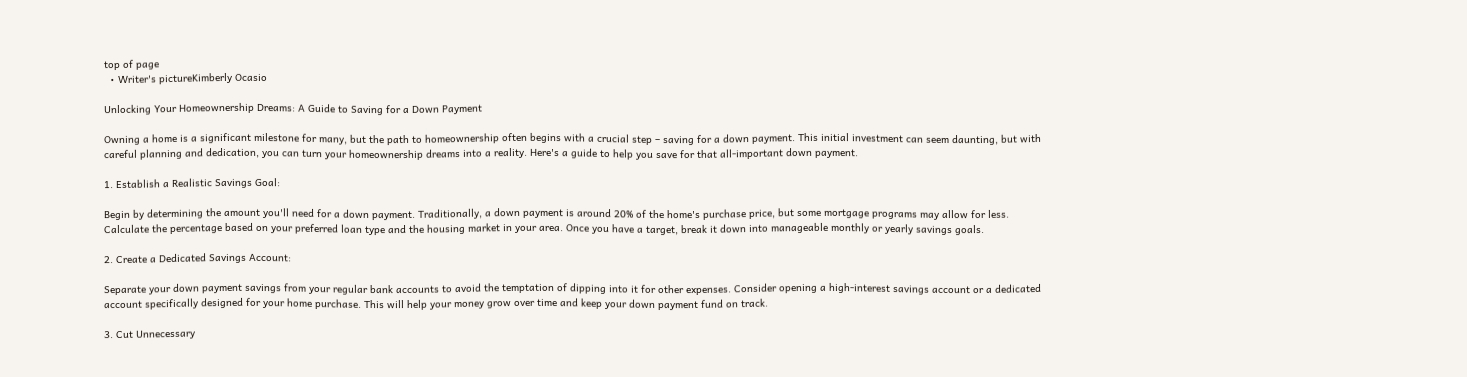top of page
  • Writer's pictureKimberly Ocasio

Unlocking Your Homeownership Dreams: A Guide to Saving for a Down Payment

Owning a home is a significant milestone for many, but the path to homeownership often begins with a crucial step – saving for a down payment. This initial investment can seem daunting, but with careful planning and dedication, you can turn your homeownership dreams into a reality. Here's a guide to help you save for that all-important down payment.

1. Establish a Realistic Savings Goal:

Begin by determining the amount you'll need for a down payment. Traditionally, a down payment is around 20% of the home's purchase price, but some mortgage programs may allow for less. Calculate the percentage based on your preferred loan type and the housing market in your area. Once you have a target, break it down into manageable monthly or yearly savings goals.

2. Create a Dedicated Savings Account:

Separate your down payment savings from your regular bank accounts to avoid the temptation of dipping into it for other expenses. Consider opening a high-interest savings account or a dedicated account specifically designed for your home purchase. This will help your money grow over time and keep your down payment fund on track.

3. Cut Unnecessary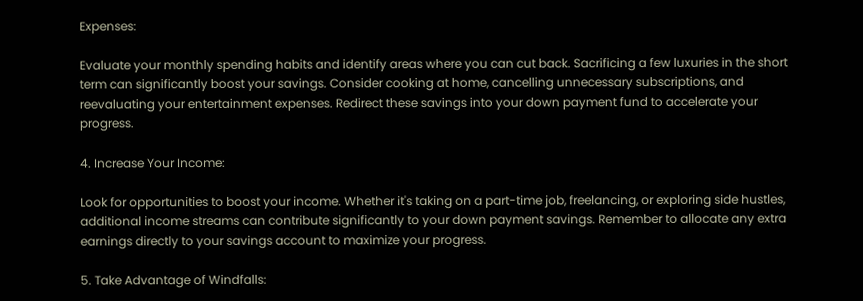Expenses:

Evaluate your monthly spending habits and identify areas where you can cut back. Sacrificing a few luxuries in the short term can significantly boost your savings. Consider cooking at home, cancelling unnecessary subscriptions, and reevaluating your entertainment expenses. Redirect these savings into your down payment fund to accelerate your progress.

4. Increase Your Income:

Look for opportunities to boost your income. Whether it's taking on a part-time job, freelancing, or exploring side hustles, additional income streams can contribute significantly to your down payment savings. Remember to allocate any extra earnings directly to your savings account to maximize your progress.

5. Take Advantage of Windfalls: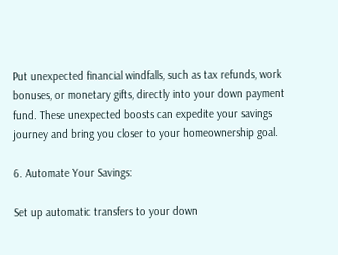Put unexpected financial windfalls, such as tax refunds, work bonuses, or monetary gifts, directly into your down payment fund. These unexpected boosts can expedite your savings journey and bring you closer to your homeownership goal.

6. Automate Your Savings:

Set up automatic transfers to your down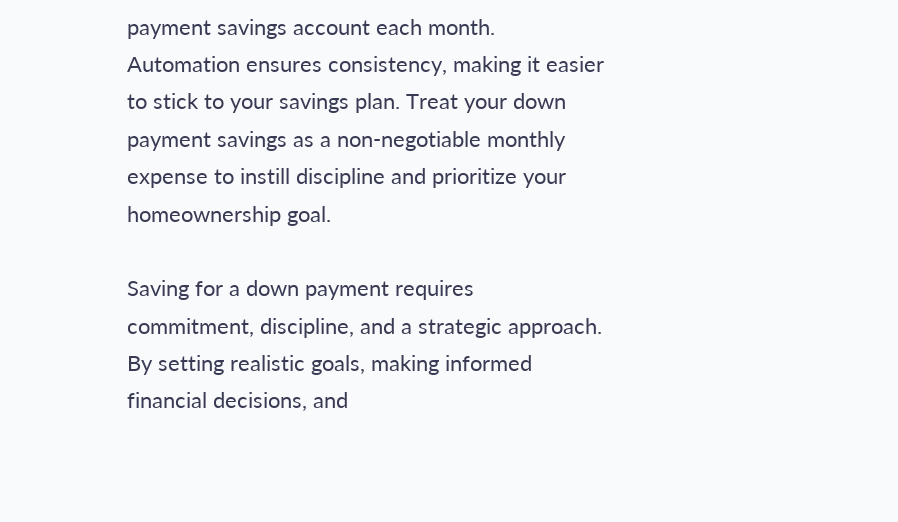payment savings account each month. Automation ensures consistency, making it easier to stick to your savings plan. Treat your down payment savings as a non-negotiable monthly expense to instill discipline and prioritize your homeownership goal.

Saving for a down payment requires commitment, discipline, and a strategic approach. By setting realistic goals, making informed financial decisions, and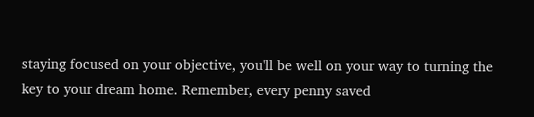staying focused on your objective, you'll be well on your way to turning the key to your dream home. Remember, every penny saved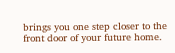brings you one step closer to the front door of your future home.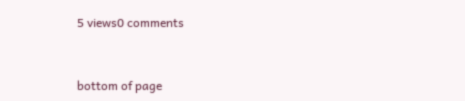5 views0 comments


bottom of page